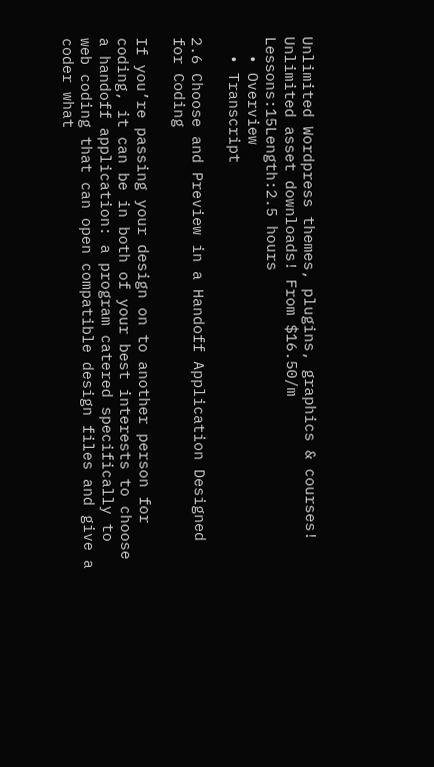Unlimited Wordpress themes, plugins, graphics & courses! Unlimited asset downloads! From $16.50/m
Lessons:15Length:2.5 hours
  • Overview
  • Transcript

2.6 Choose and Preview in a Handoff Application Designed for Coding

If you’re passing your design on to another person for coding, it can be in both of your best interests to choose a handoff application: a program catered specifically to web coding that can open compatible design files and give a coder what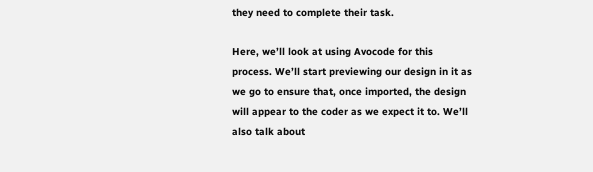they need to complete their task.

Here, we’ll look at using Avocode for this process. We’ll start previewing our design in it as we go to ensure that, once imported, the design will appear to the coder as we expect it to. We’ll also talk about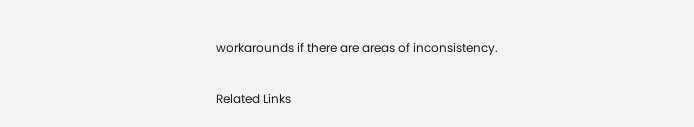workarounds if there are areas of inconsistency.

Related Links